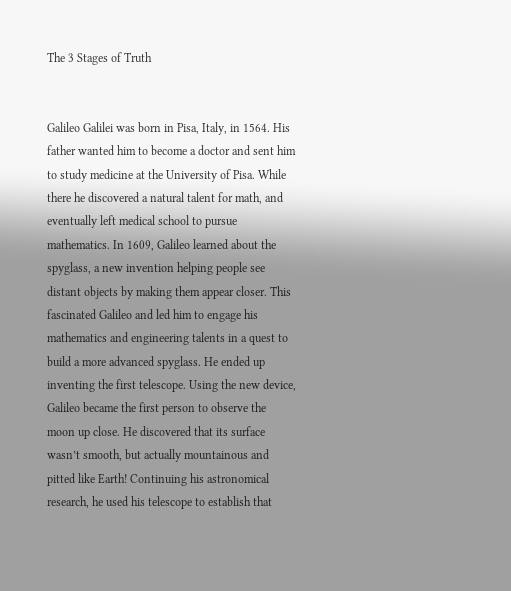The 3 Stages of Truth


Galileo Galilei was born in Pisa, Italy, in 1564. His father wanted him to become a doctor and sent him to study medicine at the University of Pisa. While there he discovered a natural talent for math, and eventually left medical school to pursue mathematics. In 1609, Galileo learned about the spyglass, a new invention helping people see distant objects by making them appear closer. This fascinated Galileo and led him to engage his mathematics and engineering talents in a quest to build a more advanced spyglass. He ended up inventing the first telescope. Using the new device, Galileo became the first person to observe the moon up close. He discovered that its surface wasn’t smooth, but actually mountainous and pitted like Earth! Continuing his astronomical research, he used his telescope to establish that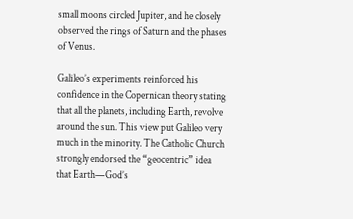small moons circled Jupiter, and he closely observed the rings of Saturn and the phases of Venus.

Galileo’s experiments reinforced his confidence in the Copernican theory stating that all the planets, including Earth, revolve around the sun. This view put Galileo very much in the minority. The Catholic Church strongly endorsed the “geocentric” idea that Earth—God’s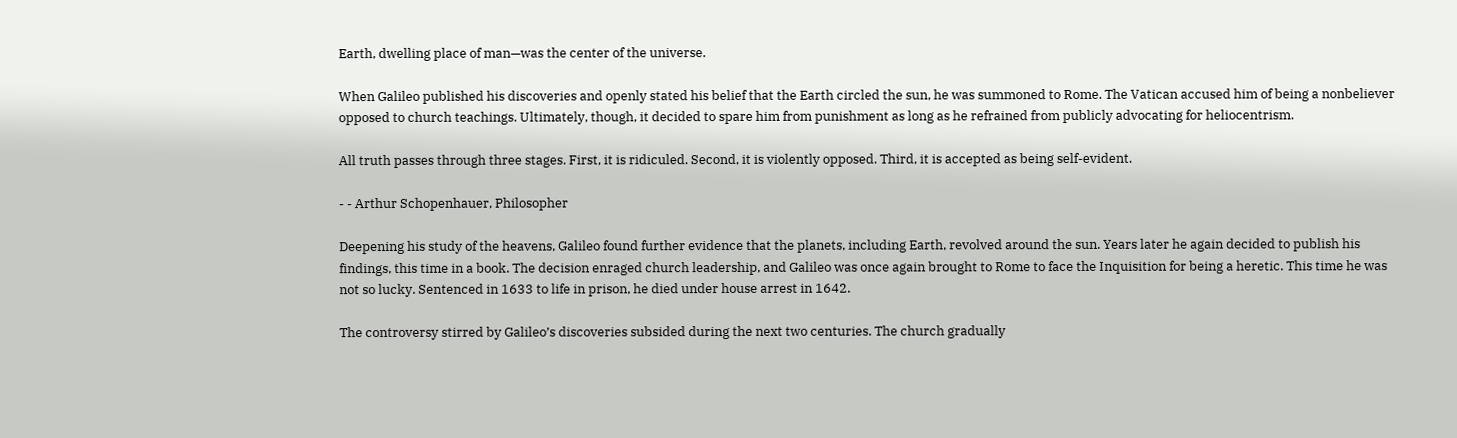Earth, dwelling place of man—was the center of the universe.

When Galileo published his discoveries and openly stated his belief that the Earth circled the sun, he was summoned to Rome. The Vatican accused him of being a nonbeliever opposed to church teachings. Ultimately, though, it decided to spare him from punishment as long as he refrained from publicly advocating for heliocentrism.

All truth passes through three stages. First, it is ridiculed. Second, it is violently opposed. Third, it is accepted as being self-evident.

- - Arthur Schopenhauer, Philosopher

Deepening his study of the heavens, Galileo found further evidence that the planets, including Earth, revolved around the sun. Years later he again decided to publish his findings, this time in a book. The decision enraged church leadership, and Galileo was once again brought to Rome to face the Inquisition for being a heretic. This time he was not so lucky. Sentenced in 1633 to life in prison, he died under house arrest in 1642.

The controversy stirred by Galileo’s discoveries subsided during the next two centuries. The church gradually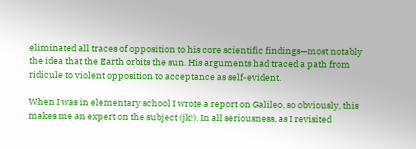eliminated all traces of opposition to his core scientific findings—most notably the idea that the Earth orbits the sun. His arguments had traced a path from ridicule to violent opposition to acceptance as self-evident.

When I was in elementary school I wrote a report on Galileo, so obviously, this makes me an expert on the subject (jk!). In all seriousness, as I revisited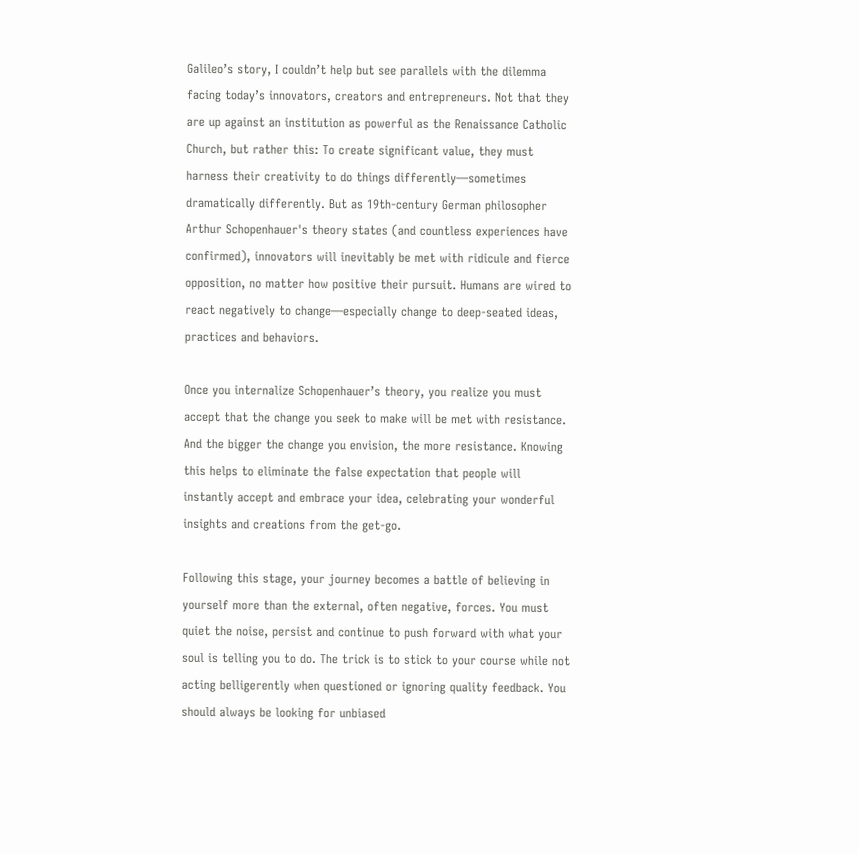Galileo’s story, I couldn’t help but see parallels with the dilemma facing today’s innovators, creators and entrepreneurs. Not that they are up against an institution as powerful as the Renaissance Catholic Church, but rather this: To create significant value, they must harness their creativity to do things differently—sometimes dramatically differently. But as 19th-century German philosopher Arthur Schopenhauer's theory states (and countless experiences have confirmed), innovators will inevitably be met with ridicule and fierce opposition, no matter how positive their pursuit. Humans are wired to react negatively to change—especially change to deep-seated ideas, practices and behaviors.

Once you internalize Schopenhauer’s theory, you realize you must accept that the change you seek to make will be met with resistance. And the bigger the change you envision, the more resistance. Knowing this helps to eliminate the false expectation that people will instantly accept and embrace your idea, celebrating your wonderful insights and creations from the get-go.

Following this stage, your journey becomes a battle of believing in yourself more than the external, often negative, forces. You must quiet the noise, persist and continue to push forward with what your soul is telling you to do. The trick is to stick to your course while not acting belligerently when questioned or ignoring quality feedback. You should always be looking for unbiased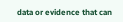data or evidence that can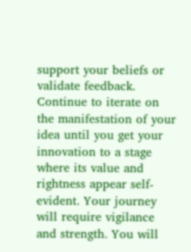support your beliefs or validate feedback. Continue to iterate on the manifestation of your idea until you get your innovation to a stage where its value and rightness appear self-evident. Your journey will require vigilance and strength. You will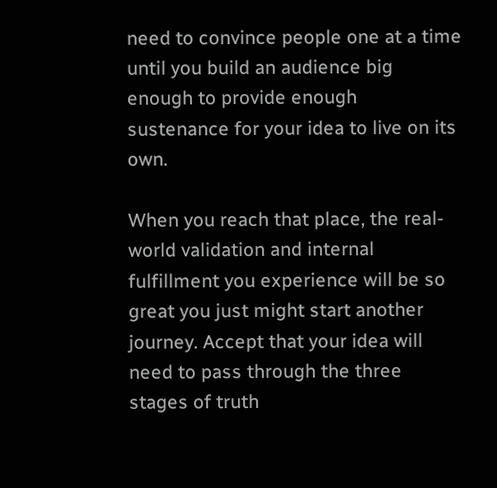need to convince people one at a time until you build an audience big enough to provide enough sustenance for your idea to live on its own.

When you reach that place, the real-world validation and internal fulfillment you experience will be so great you just might start another journey. Accept that your idea will need to pass through the three stages of truth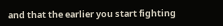and that the earlier you start fighting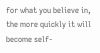for what you believe in, the more quickly it will become self-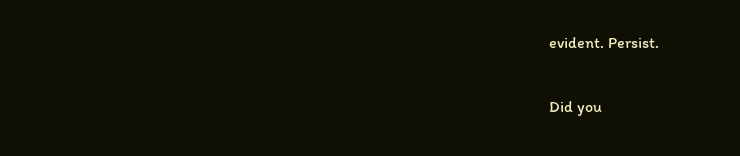evident. Persist.

Did you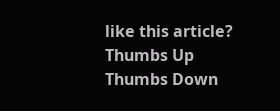like this article?
Thumbs Up
Thumbs Down